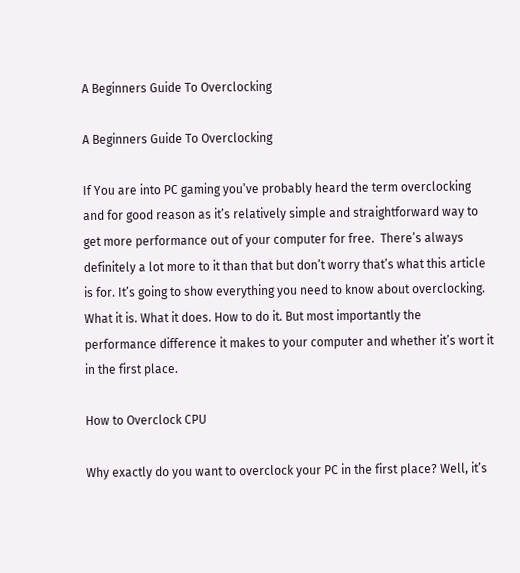A Beginners Guide To Overclocking

A Beginners Guide To Overclocking

If You are into PC gaming you’ve probably heard the term overclocking and for good reason as it’s relatively simple and straightforward way to get more performance out of your computer for free.  There’s always definitely a lot more to it than that but don’t worry that’s what this article is for. It’s going to show everything you need to know about overclocking. What it is. What it does. How to do it. But most importantly the performance difference it makes to your computer and whether it’s wort it in the first place.

How to Overclock CPU

Why exactly do you want to overclock your PC in the first place? Well, it’s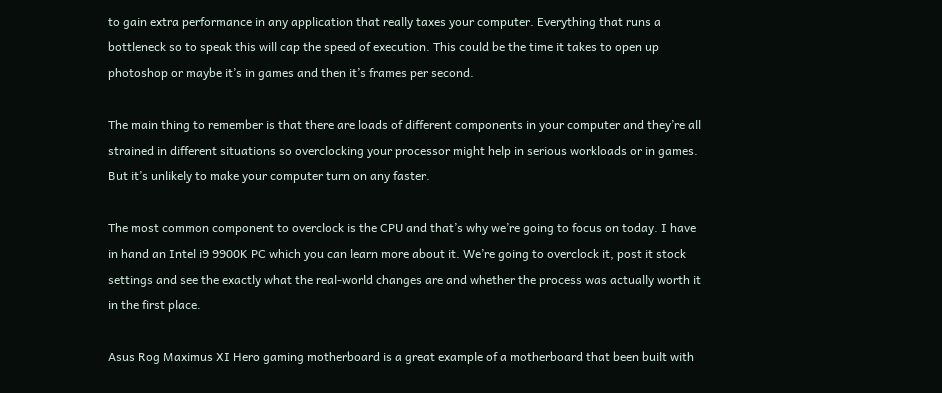to gain extra performance in any application that really taxes your computer. Everything that runs a bottleneck so to speak this will cap the speed of execution. This could be the time it takes to open up photoshop or maybe it’s in games and then it’s frames per second.

The main thing to remember is that there are loads of different components in your computer and they’re all strained in different situations so overclocking your processor might help in serious workloads or in games. But it’s unlikely to make your computer turn on any faster.

The most common component to overclock is the CPU and that’s why we’re going to focus on today. I have in hand an Intel i9 9900K PC which you can learn more about it. We’re going to overclock it, post it stock settings and see the exactly what the real-world changes are and whether the process was actually worth it in the first place.

Asus Rog Maximus XI Hero gaming motherboard is a great example of a motherboard that been built with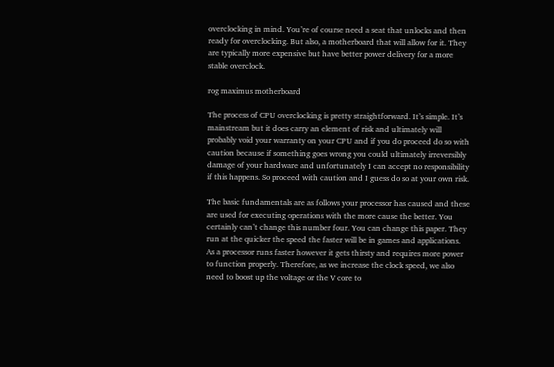overclocking in mind. You’re of course need a seat that unlocks and then ready for overclocking. But also, a motherboard that will allow for it. They are typically more expensive but have better power delivery for a more stable overclock.

rog maximus motherboard

The process of CPU overclocking is pretty straightforward. It’s simple. It’s mainstream but it does carry an element of risk and ultimately will probably void your warranty on your CPU and if you do proceed do so with caution because if something goes wrong you could ultimately irreversibly damage of your hardware and unfortunately I can accept no responsibility if this happens. So proceed with caution and I guess do so at your own risk.

The basic fundamentals are as follows your processor has caused and these are used for executing operations with the more cause the better. You certainly can’t change this number four. You can change this paper. They run at the quicker the speed the faster will be in games and applications. As a processor runs faster however it gets thirsty and requires more power to function properly. Therefore, as we increase the clock speed, we also need to boost up the voltage or the V core to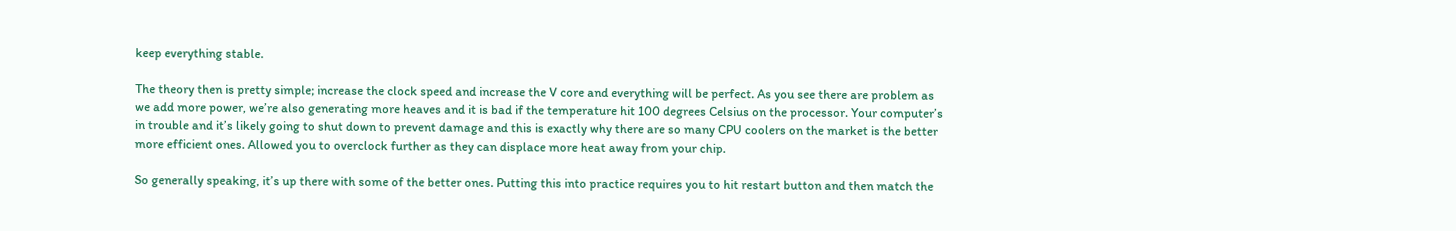keep everything stable.

The theory then is pretty simple; increase the clock speed and increase the V core and everything will be perfect. As you see there are problem as we add more power, we’re also generating more heaves and it is bad if the temperature hit 100 degrees Celsius on the processor. Your computer’s in trouble and it’s likely going to shut down to prevent damage and this is exactly why there are so many CPU coolers on the market is the better more efficient ones. Allowed you to overclock further as they can displace more heat away from your chip.

So generally speaking, it’s up there with some of the better ones. Putting this into practice requires you to hit restart button and then match the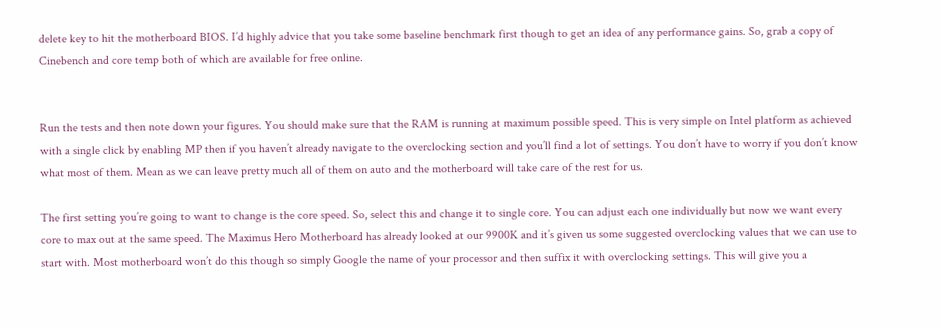delete key to hit the motherboard BIOS. I’d highly advice that you take some baseline benchmark first though to get an idea of any performance gains. So, grab a copy of Cinebench and core temp both of which are available for free online.


Run the tests and then note down your figures. You should make sure that the RAM is running at maximum possible speed. This is very simple on Intel platform as achieved with a single click by enabling MP then if you haven’t already navigate to the overclocking section and you’ll find a lot of settings. You don’t have to worry if you don’t know what most of them. Mean as we can leave pretty much all of them on auto and the motherboard will take care of the rest for us.

The first setting you’re going to want to change is the core speed. So, select this and change it to single core. You can adjust each one individually but now we want every core to max out at the same speed. The Maximus Hero Motherboard has already looked at our 9900K and it’s given us some suggested overclocking values that we can use to start with. Most motherboard won’t do this though so simply Google the name of your processor and then suffix it with overclocking settings. This will give you a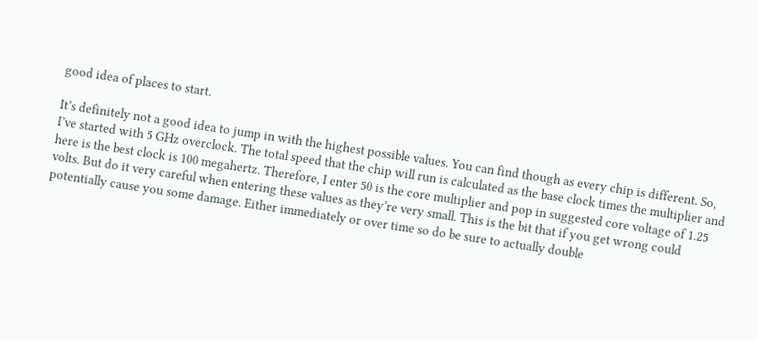good idea of places to start.

It’s definitely not a good idea to jump in with the highest possible values. You can find though as every chip is different. So, I’ve started with 5 GHz overclock. The total speed that the chip will run is calculated as the base clock times the multiplier and here is the best clock is 100 megahertz. Therefore, I enter 50 is the core multiplier and pop in suggested core voltage of 1.25 volts. But do it very careful when entering these values as they’re very small. This is the bit that if you get wrong could potentially cause you some damage. Either immediately or over time so do be sure to actually double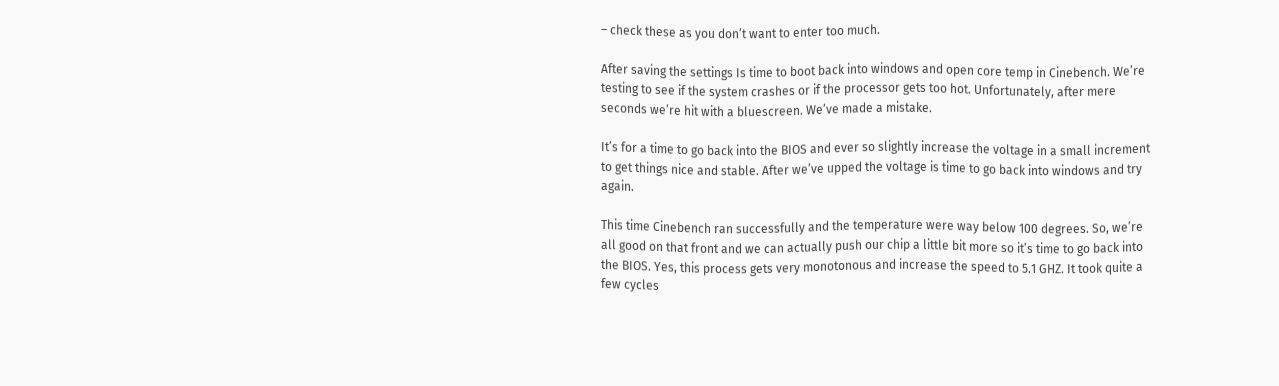– check these as you don’t want to enter too much.

After saving the settings Is time to boot back into windows and open core temp in Cinebench. We’re testing to see if the system crashes or if the processor gets too hot. Unfortunately, after mere seconds we’re hit with a bluescreen. We’ve made a mistake.

It’s for a time to go back into the BIOS and ever so slightly increase the voltage in a small increment to get things nice and stable. After we’ve upped the voltage is time to go back into windows and try again.

This time Cinebench ran successfully and the temperature were way below 100 degrees. So, we’re all good on that front and we can actually push our chip a little bit more so it’s time to go back into the BIOS. Yes, this process gets very monotonous and increase the speed to 5.1 GHZ. It took quite a few cycles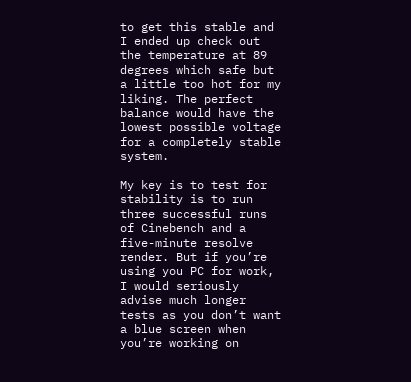to get this stable and I ended up check out the temperature at 89 degrees which safe but a little too hot for my liking. The perfect balance would have the lowest possible voltage for a completely stable system.

My key is to test for stability is to run three successful runs of Cinebench and a five-minute resolve render. But if you’re using you PC for work, I would seriously advise much longer tests as you don’t want a blue screen when you’re working on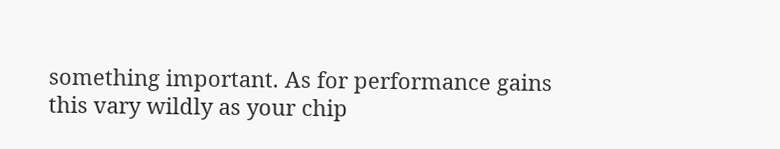something important. As for performance gains this vary wildly as your chip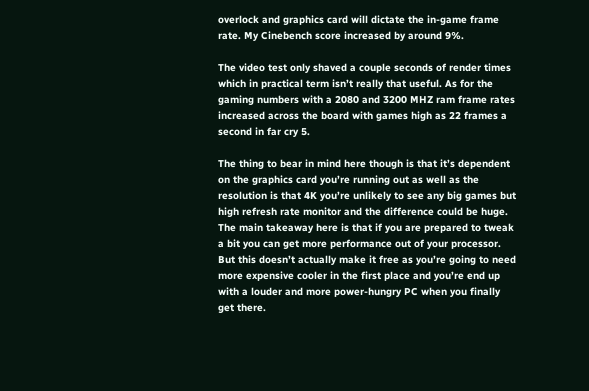overlock and graphics card will dictate the in-game frame rate. My Cinebench score increased by around 9%.

The video test only shaved a couple seconds of render times which in practical term isn’t really that useful. As for the gaming numbers with a 2080 and 3200 MHZ ram frame rates increased across the board with games high as 22 frames a second in far cry 5.

The thing to bear in mind here though is that it’s dependent on the graphics card you’re running out as well as the resolution is that 4K you’re unlikely to see any big games but high refresh rate monitor and the difference could be huge. The main takeaway here is that if you are prepared to tweak a bit you can get more performance out of your processor. But this doesn’t actually make it free as you’re going to need more expensive cooler in the first place and you’re end up with a louder and more power-hungry PC when you finally get there.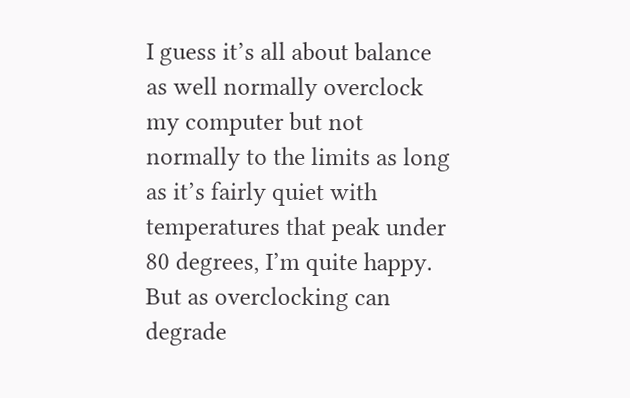I guess it’s all about balance as well normally overclock my computer but not normally to the limits as long as it’s fairly quiet with temperatures that peak under 80 degrees, I’m quite happy. But as overclocking can degrade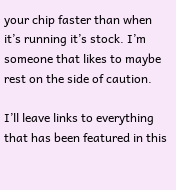your chip faster than when it’s running it’s stock. I’m someone that likes to maybe rest on the side of caution.

I’ll leave links to everything that has been featured in this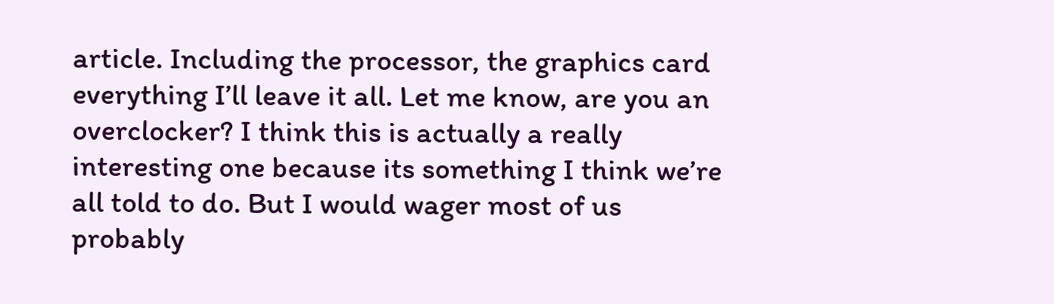article. Including the processor, the graphics card everything I’ll leave it all. Let me know, are you an overclocker? I think this is actually a really interesting one because its something I think we’re all told to do. But I would wager most of us probably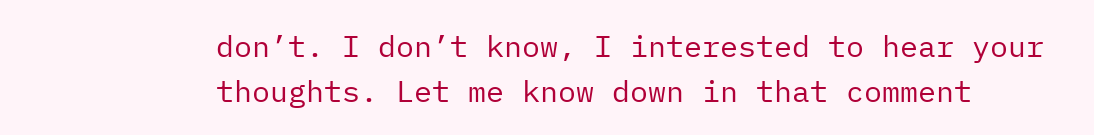don’t. I don’t know, I interested to hear your thoughts. Let me know down in that comment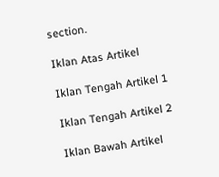section.

Iklan Atas Artikel

Iklan Tengah Artikel 1

Iklan Tengah Artikel 2

Iklan Bawah Artikel